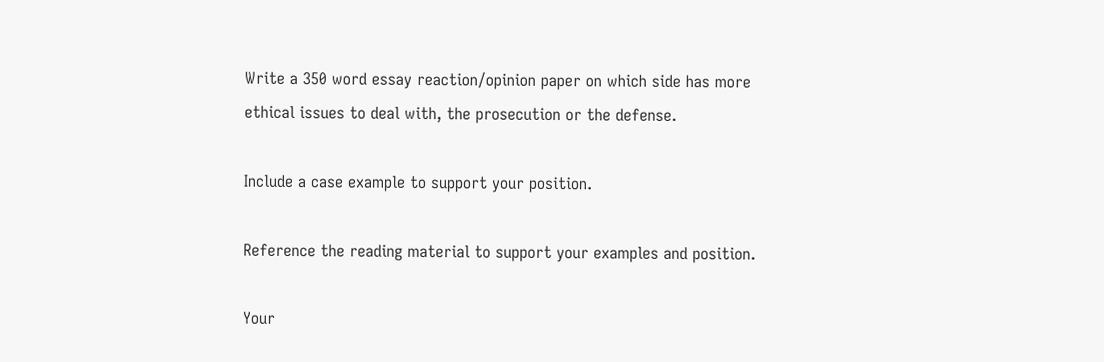Write a 350 word essay reaction/opinion paper on which side has more ethical issues to deal with, the prosecution or the defense.

Include a case example to support your position.

Reference the reading material to support your examples and position.

Your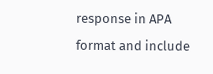response in APA format and include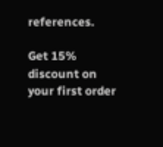references.

Get 15% discount on your first order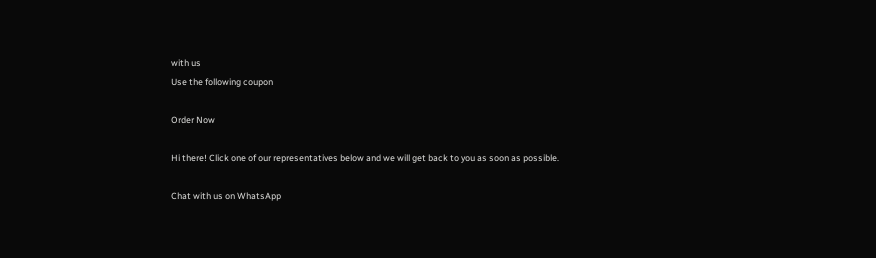with us
Use the following coupon

Order Now

Hi there! Click one of our representatives below and we will get back to you as soon as possible.

Chat with us on WhatsApp